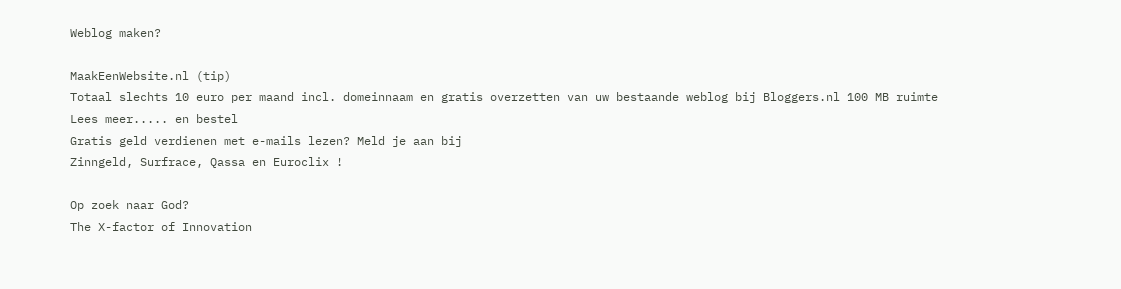Weblog maken?

MaakEenWebsite.nl (tip)
Totaal slechts 10 euro per maand incl. domeinnaam en gratis overzetten van uw bestaande weblog bij Bloggers.nl 100 MB ruimte
Lees meer..... en bestel
Gratis geld verdienen met e-mails lezen? Meld je aan bij
Zinngeld, Surfrace, Qassa en Euroclix !

Op zoek naar God?
The X-factor of Innovation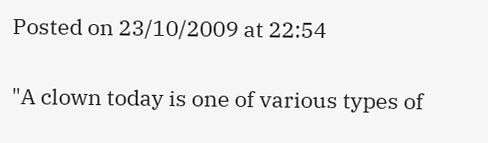Posted on 23/10/2009 at 22:54

"A clown today is one of various types of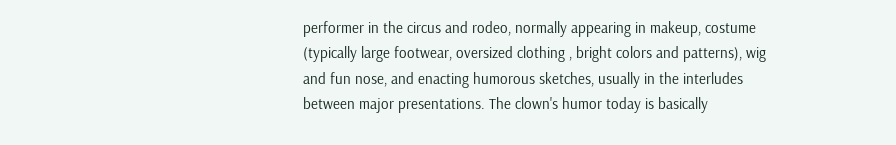performer in the circus and rodeo, normally appearing in makeup, costume (typically large footwear, oversized clothing , bright colors and patterns), wig and fun nose, and enacting humorous sketches, usually in the interludes between major presentations. The clown's humor today is basically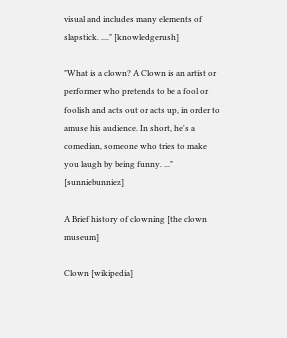visual and includes many elements of slapstick. ...." [knowledgerush]

"What is a clown? A Clown is an artist or performer who pretends to be a fool or foolish and acts out or acts up, in order to amuse his audience. In short, he's a comedian, someone who tries to make you laugh by being funny. ..." [sunniebunniez]

A Brief history of clowning [the clown museum]

Clown [wikipedia]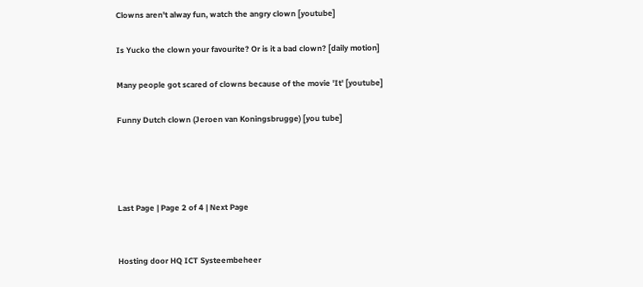Clowns aren't alway fun, watch the angry clown [youtube]

Is Yucko the clown your favourite? Or is it a bad clown? [daily motion]

Many people got scared of clowns because of the movie 'It' [youtube]

Funny Dutch clown (Jeroen van Koningsbrugge) [you tube]




Last Page | Page 2 of 4 | Next Page


Hosting door HQ ICT Systeembeheer